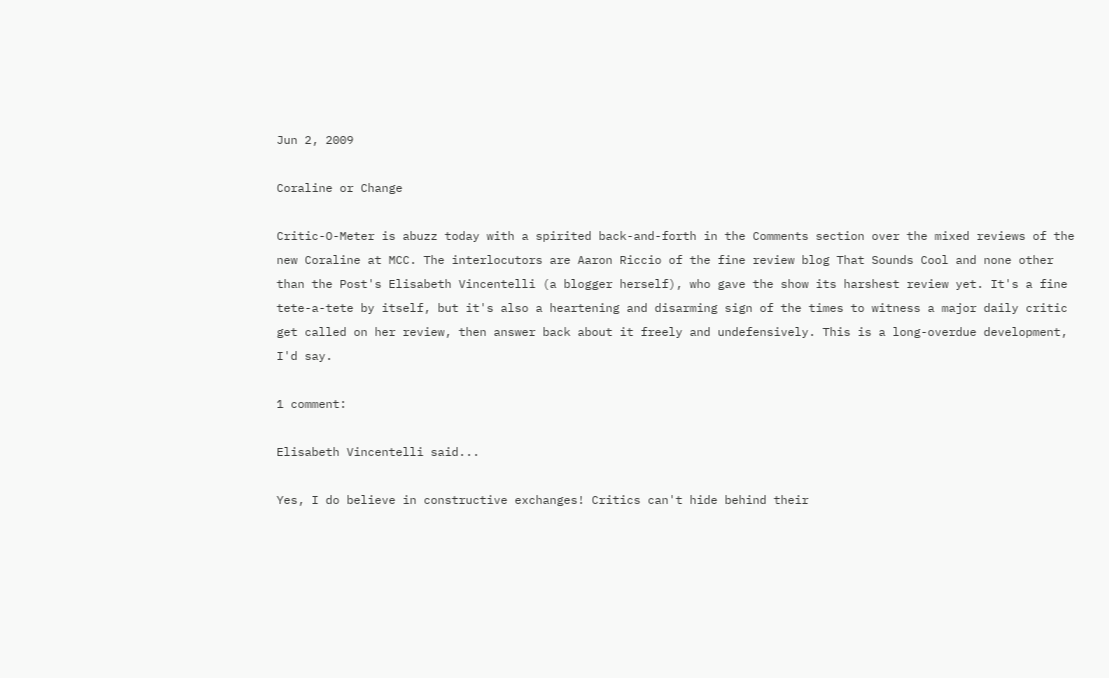Jun 2, 2009

Coraline or Change

Critic-O-Meter is abuzz today with a spirited back-and-forth in the Comments section over the mixed reviews of the new Coraline at MCC. The interlocutors are Aaron Riccio of the fine review blog That Sounds Cool and none other than the Post's Elisabeth Vincentelli (a blogger herself), who gave the show its harshest review yet. It's a fine tete-a-tete by itself, but it's also a heartening and disarming sign of the times to witness a major daily critic get called on her review, then answer back about it freely and undefensively. This is a long-overdue development, I'd say.

1 comment:

Elisabeth Vincentelli said...

Yes, I do believe in constructive exchanges! Critics can't hide behind their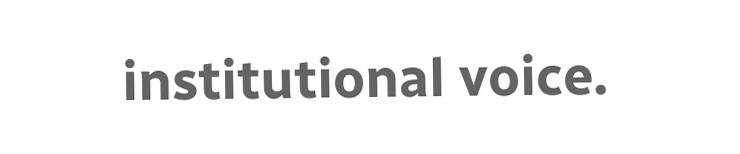institutional voice.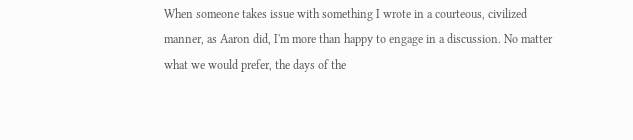When someone takes issue with something I wrote in a courteous, civilized manner, as Aaron did, I'm more than happy to engage in a discussion. No matter what we would prefer, the days of the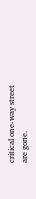critical one-way street are gone.